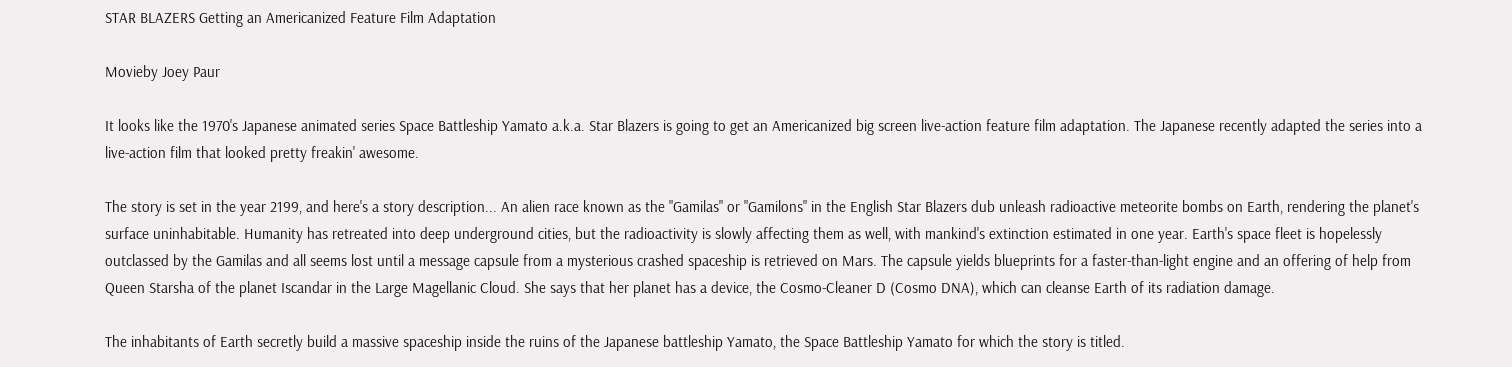STAR BLAZERS Getting an Americanized Feature Film Adaptation

Movieby Joey Paur

It looks like the 1970's Japanese animated series Space Battleship Yamato a.k.a. Star Blazers is going to get an Americanized big screen live-action feature film adaptation. The Japanese recently adapted the series into a live-action film that looked pretty freakin' awesome.

The story is set in the year 2199, and here's a story description... An alien race known as the "Gamilas" or "Gamilons" in the English Star Blazers dub unleash radioactive meteorite bombs on Earth, rendering the planet's surface uninhabitable. Humanity has retreated into deep underground cities, but the radioactivity is slowly affecting them as well, with mankind's extinction estimated in one year. Earth's space fleet is hopelessly outclassed by the Gamilas and all seems lost until a message capsule from a mysterious crashed spaceship is retrieved on Mars. The capsule yields blueprints for a faster-than-light engine and an offering of help from Queen Starsha of the planet Iscandar in the Large Magellanic Cloud. She says that her planet has a device, the Cosmo-Cleaner D (Cosmo DNA), which can cleanse Earth of its radiation damage.

The inhabitants of Earth secretly build a massive spaceship inside the ruins of the Japanese battleship Yamato, the Space Battleship Yamato for which the story is titled.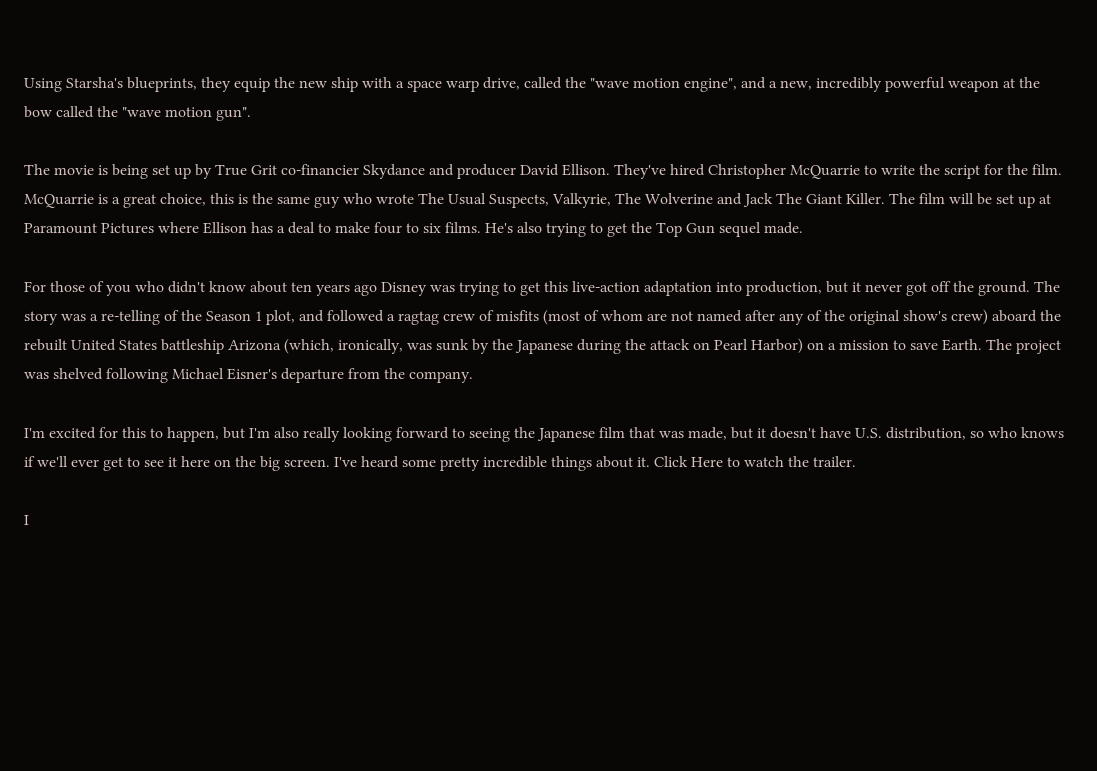Using Starsha's blueprints, they equip the new ship with a space warp drive, called the "wave motion engine", and a new, incredibly powerful weapon at the bow called the "wave motion gun".

The movie is being set up by True Grit co-financier Skydance and producer David Ellison. They've hired Christopher McQuarrie to write the script for the film. McQuarrie is a great choice, this is the same guy who wrote The Usual Suspects, Valkyrie, The Wolverine and Jack The Giant Killer. The film will be set up at Paramount Pictures where Ellison has a deal to make four to six films. He's also trying to get the Top Gun sequel made.

For those of you who didn't know about ten years ago Disney was trying to get this live-action adaptation into production, but it never got off the ground. The story was a re-telling of the Season 1 plot, and followed a ragtag crew of misfits (most of whom are not named after any of the original show's crew) aboard the rebuilt United States battleship Arizona (which, ironically, was sunk by the Japanese during the attack on Pearl Harbor) on a mission to save Earth. The project was shelved following Michael Eisner's departure from the company.

I'm excited for this to happen, but I'm also really looking forward to seeing the Japanese film that was made, but it doesn't have U.S. distribution, so who knows if we'll ever get to see it here on the big screen. I've heard some pretty incredible things about it. Click Here to watch the trailer.

I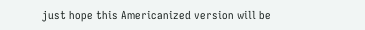just hope this Americanized version will be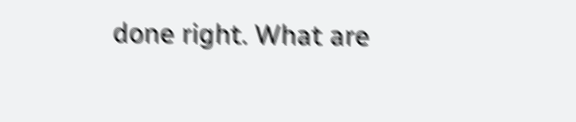done right. What are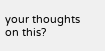your thoughts on this?